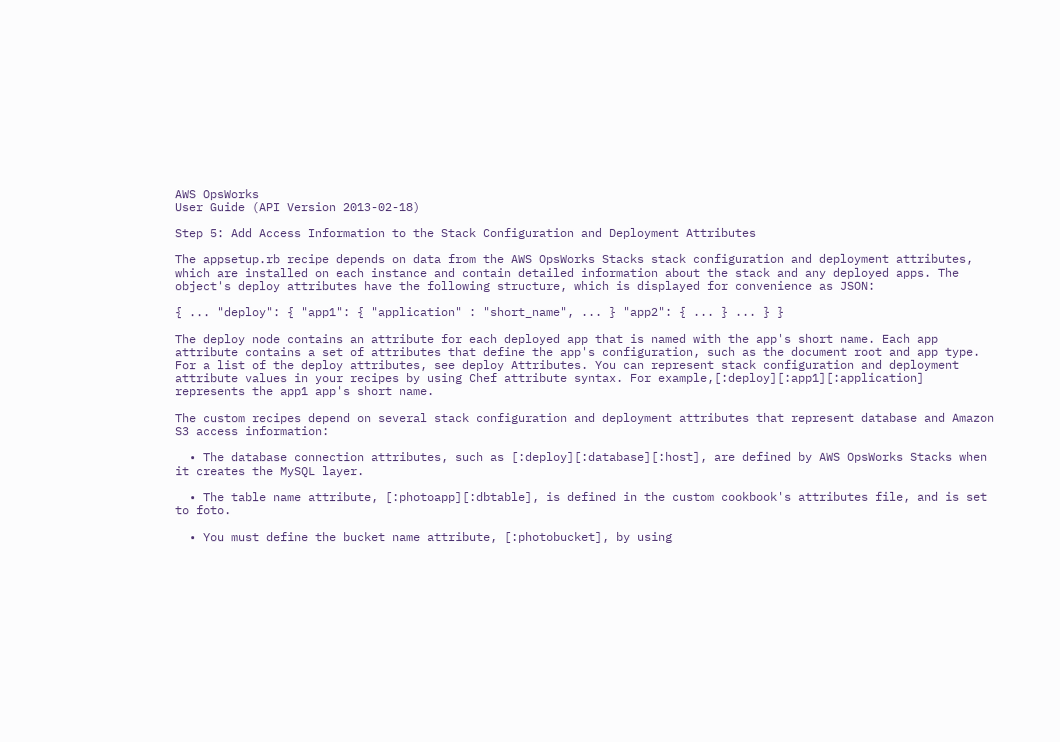AWS OpsWorks
User Guide (API Version 2013-02-18)

Step 5: Add Access Information to the Stack Configuration and Deployment Attributes

The appsetup.rb recipe depends on data from the AWS OpsWorks Stacks stack configuration and deployment attributes, which are installed on each instance and contain detailed information about the stack and any deployed apps. The object's deploy attributes have the following structure, which is displayed for convenience as JSON:

{ ... "deploy": { "app1": { "application" : "short_name", ... } "app2": { ... } ... } }

The deploy node contains an attribute for each deployed app that is named with the app's short name. Each app attribute contains a set of attributes that define the app's configuration, such as the document root and app type. For a list of the deploy attributes, see deploy Attributes. You can represent stack configuration and deployment attribute values in your recipes by using Chef attribute syntax. For example,[:deploy][:app1][:application] represents the app1 app's short name.

The custom recipes depend on several stack configuration and deployment attributes that represent database and Amazon S3 access information:

  • The database connection attributes, such as [:deploy][:database][:host], are defined by AWS OpsWorks Stacks when it creates the MySQL layer.

  • The table name attribute, [:photoapp][:dbtable], is defined in the custom cookbook's attributes file, and is set to foto.

  • You must define the bucket name attribute, [:photobucket], by using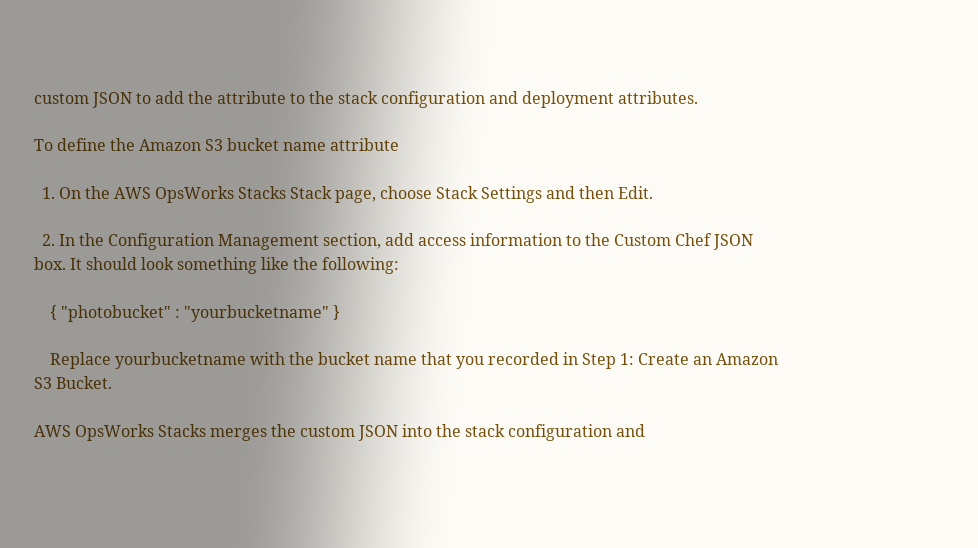custom JSON to add the attribute to the stack configuration and deployment attributes.

To define the Amazon S3 bucket name attribute

  1. On the AWS OpsWorks Stacks Stack page, choose Stack Settings and then Edit.

  2. In the Configuration Management section, add access information to the Custom Chef JSON box. It should look something like the following:

    { "photobucket" : "yourbucketname" }

    Replace yourbucketname with the bucket name that you recorded in Step 1: Create an Amazon S3 Bucket.

AWS OpsWorks Stacks merges the custom JSON into the stack configuration and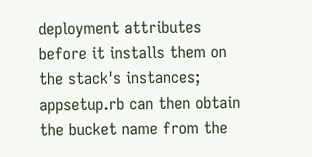deployment attributes before it installs them on the stack's instances; appsetup.rb can then obtain the bucket name from the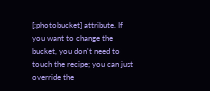[:photobucket] attribute. If you want to change the bucket, you don't need to touch the recipe; you can just override the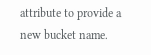attribute to provide a new bucket name.